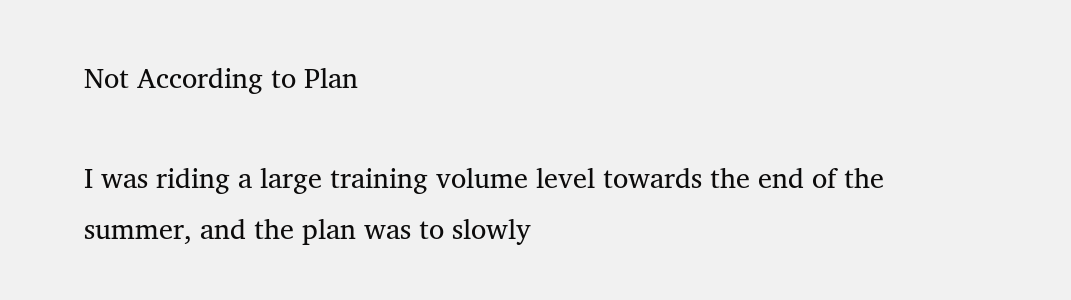Not According to Plan

I was riding a large training volume level towards the end of the summer, and the plan was to slowly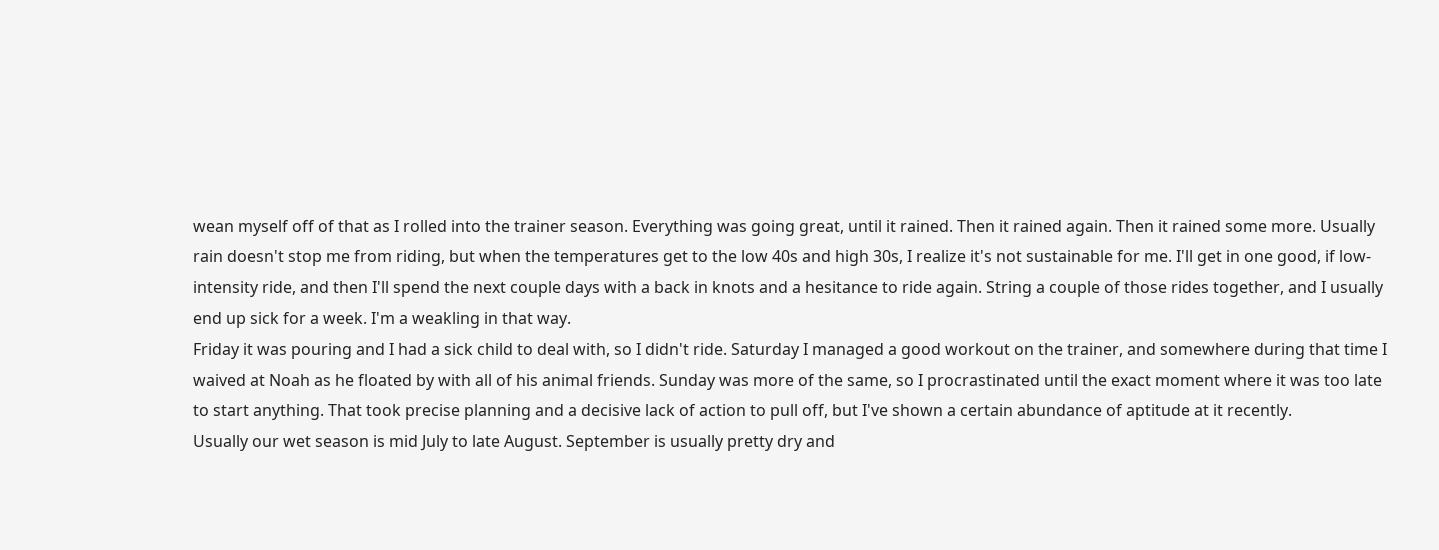wean myself off of that as I rolled into the trainer season. Everything was going great, until it rained. Then it rained again. Then it rained some more. Usually rain doesn't stop me from riding, but when the temperatures get to the low 40s and high 30s, I realize it's not sustainable for me. I'll get in one good, if low-intensity ride, and then I'll spend the next couple days with a back in knots and a hesitance to ride again. String a couple of those rides together, and I usually end up sick for a week. I'm a weakling in that way.
Friday it was pouring and I had a sick child to deal with, so I didn't ride. Saturday I managed a good workout on the trainer, and somewhere during that time I waived at Noah as he floated by with all of his animal friends. Sunday was more of the same, so I procrastinated until the exact moment where it was too late to start anything. That took precise planning and a decisive lack of action to pull off, but I've shown a certain abundance of aptitude at it recently.
Usually our wet season is mid July to late August. September is usually pretty dry and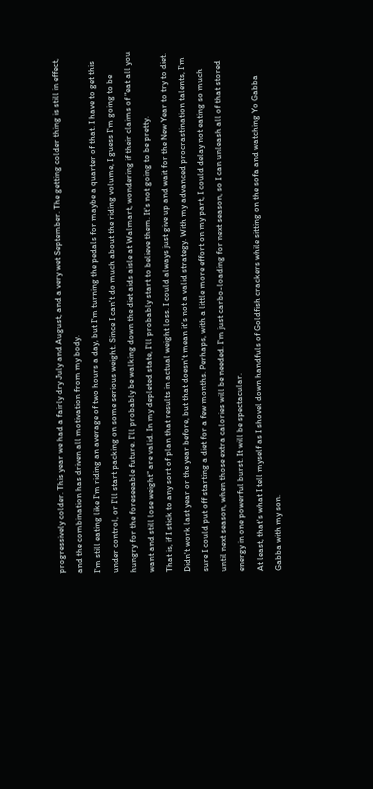progressively colder. This year we had a fairly dry July and August, and a very wet September. The getting colder thing is still in effect, and the combination has driven all motivation from my body.
I'm still eating like I'm riding an average of two hours a day, but I'm turning the pedals for maybe a quarter of that. I have to get this under control, or I'll start packing on some serious weight. Since I can't do much about the riding volume, I guess I'm going to be hungry for the foreseeable future. I'll probably be walking down the diet aids aisle at Walmart, wondering if their claims of "eat all you want and still lose weight" are valid. In my depleted state, I'll probably start to believe them. It's not going to be pretty.
That is, if I stick to any sort of plan that results in actual weight loss. I could always just give up and wait for the New Year to try to diet. Didn't work last year or the year before, but that doesn't mean it's not a valid strategy. With my advanced procrastination talents, I'm sure I could put off starting a diet for a few months. Perhaps, with a little more effort on my part, I could delay not eating so much until next season, when those extra calories will be needed. I'm just carbo-loading for next season, so I can unleash all of that stored energy in one powerful burst. It will be spectacular.
At least, that's what I tell myself as I shovel down handfuls of Goldfish crackers while sitting on the sofa and watching Yo Gabba Gabba with my son.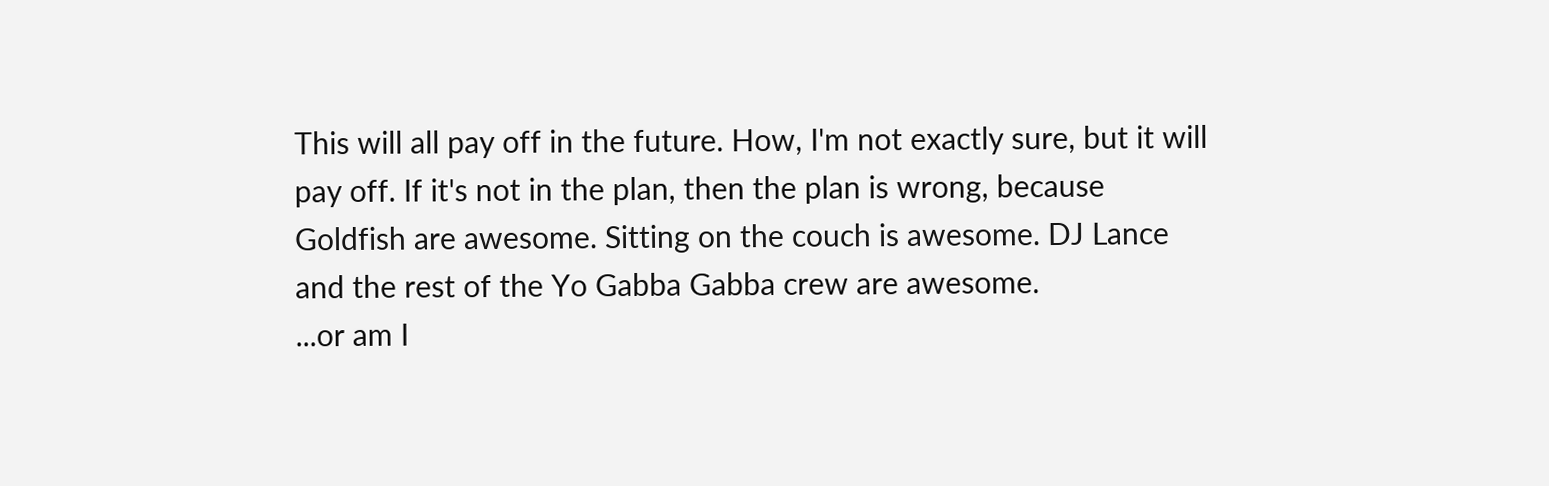This will all pay off in the future. How, I'm not exactly sure, but it will pay off. If it's not in the plan, then the plan is wrong, because Goldfish are awesome. Sitting on the couch is awesome. DJ Lance and the rest of the Yo Gabba Gabba crew are awesome.
...or am I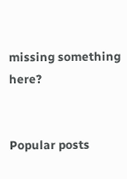missing something here?


Popular posts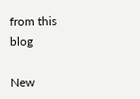from this blog

New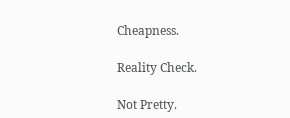Cheapness.

Reality Check.

Not Pretty.